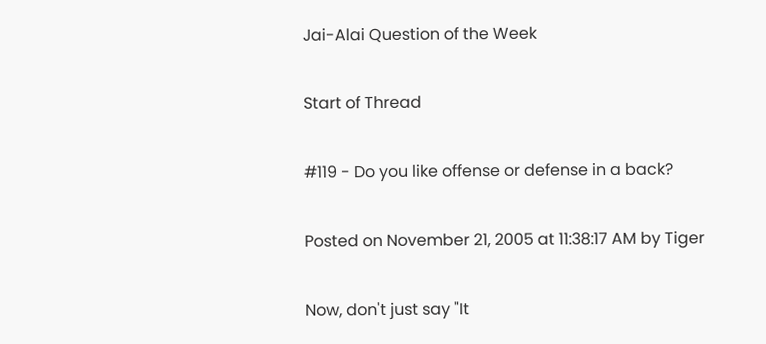Jai-Alai Question of the Week

Start of Thread

#119 - Do you like offense or defense in a back?

Posted on November 21, 2005 at 11:38:17 AM by Tiger

Now, don't just say "It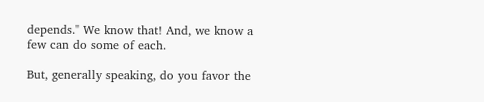depends." We know that! And, we know a few can do some of each.

But, generally speaking, do you favor the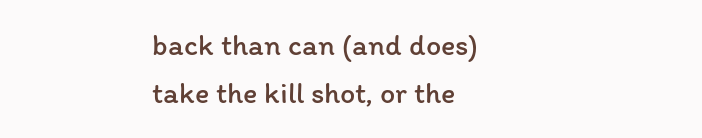back than can (and does) take the kill shot, or the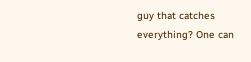guy that catches everything? One can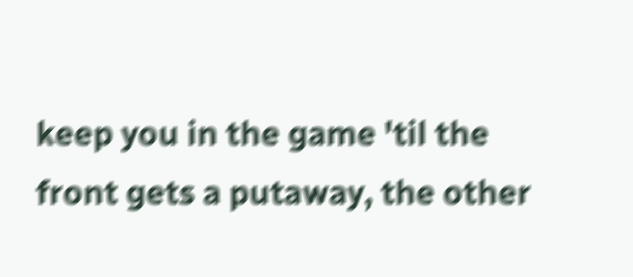keep you in the game 'til the front gets a putaway, the other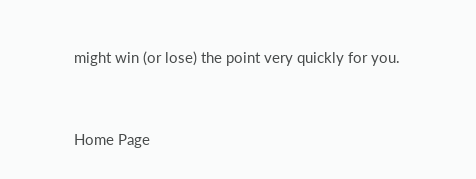might win (or lose) the point very quickly for you.


Home Page